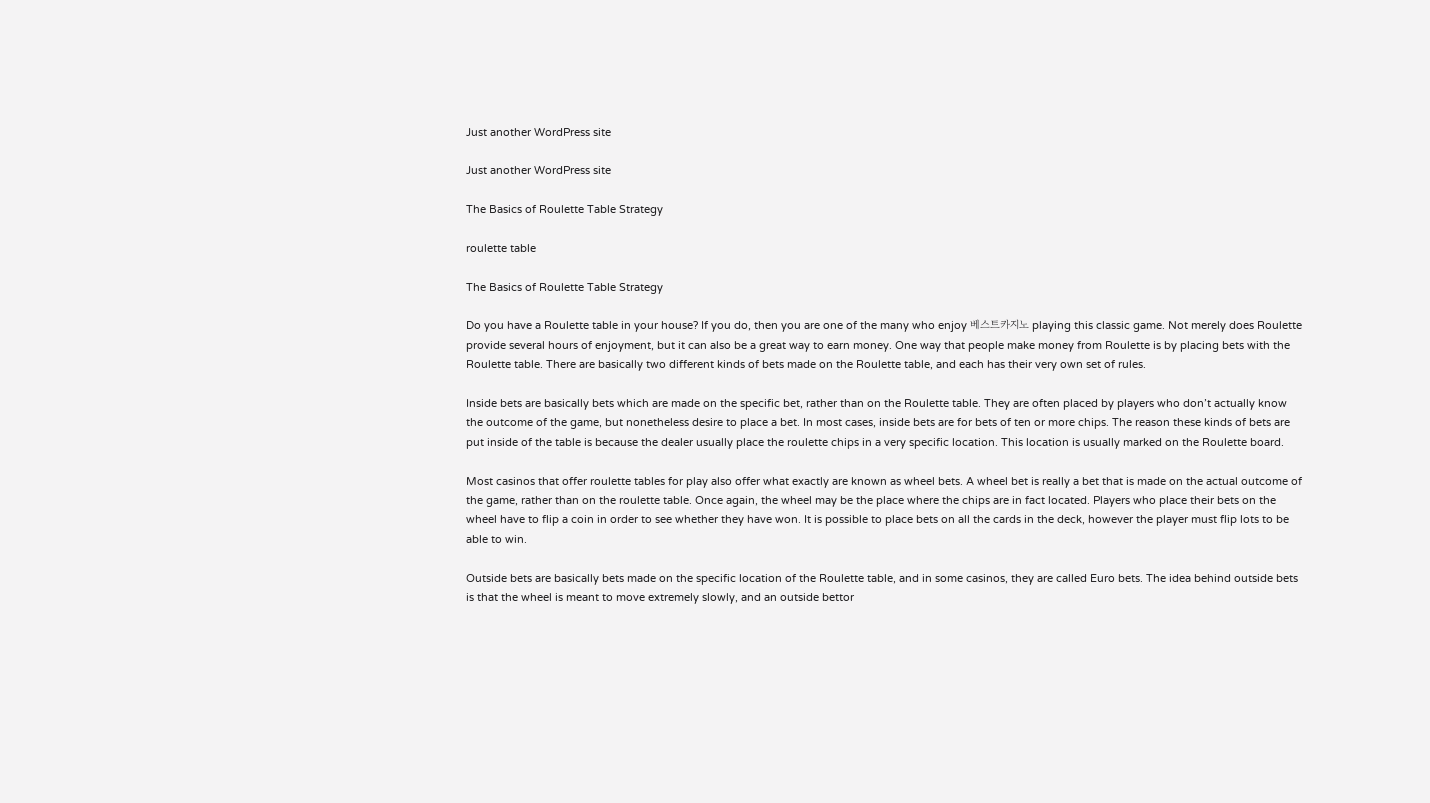Just another WordPress site

Just another WordPress site

The Basics of Roulette Table Strategy

roulette table

The Basics of Roulette Table Strategy

Do you have a Roulette table in your house? If you do, then you are one of the many who enjoy 베스트카지노 playing this classic game. Not merely does Roulette provide several hours of enjoyment, but it can also be a great way to earn money. One way that people make money from Roulette is by placing bets with the Roulette table. There are basically two different kinds of bets made on the Roulette table, and each has their very own set of rules.

Inside bets are basically bets which are made on the specific bet, rather than on the Roulette table. They are often placed by players who don’t actually know the outcome of the game, but nonetheless desire to place a bet. In most cases, inside bets are for bets of ten or more chips. The reason these kinds of bets are put inside of the table is because the dealer usually place the roulette chips in a very specific location. This location is usually marked on the Roulette board.

Most casinos that offer roulette tables for play also offer what exactly are known as wheel bets. A wheel bet is really a bet that is made on the actual outcome of the game, rather than on the roulette table. Once again, the wheel may be the place where the chips are in fact located. Players who place their bets on the wheel have to flip a coin in order to see whether they have won. It is possible to place bets on all the cards in the deck, however the player must flip lots to be able to win.

Outside bets are basically bets made on the specific location of the Roulette table, and in some casinos, they are called Euro bets. The idea behind outside bets is that the wheel is meant to move extremely slowly, and an outside bettor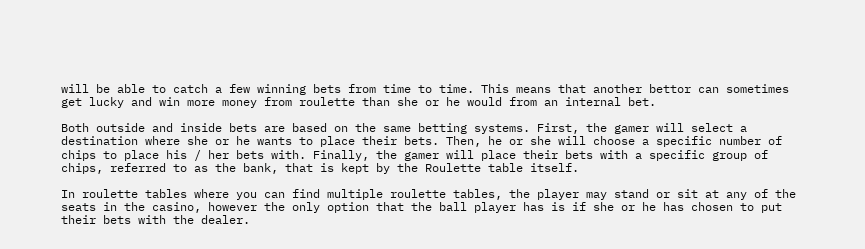will be able to catch a few winning bets from time to time. This means that another bettor can sometimes get lucky and win more money from roulette than she or he would from an internal bet.

Both outside and inside bets are based on the same betting systems. First, the gamer will select a destination where she or he wants to place their bets. Then, he or she will choose a specific number of chips to place his / her bets with. Finally, the gamer will place their bets with a specific group of chips, referred to as the bank, that is kept by the Roulette table itself.

In roulette tables where you can find multiple roulette tables, the player may stand or sit at any of the seats in the casino, however the only option that the ball player has is if she or he has chosen to put their bets with the dealer.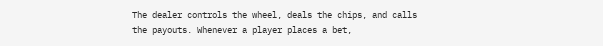The dealer controls the wheel, deals the chips, and calls the payouts. Whenever a player places a bet,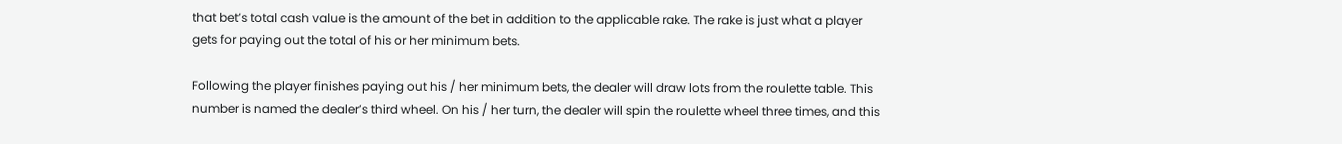that bet’s total cash value is the amount of the bet in addition to the applicable rake. The rake is just what a player gets for paying out the total of his or her minimum bets.

Following the player finishes paying out his / her minimum bets, the dealer will draw lots from the roulette table. This number is named the dealer’s third wheel. On his / her turn, the dealer will spin the roulette wheel three times, and this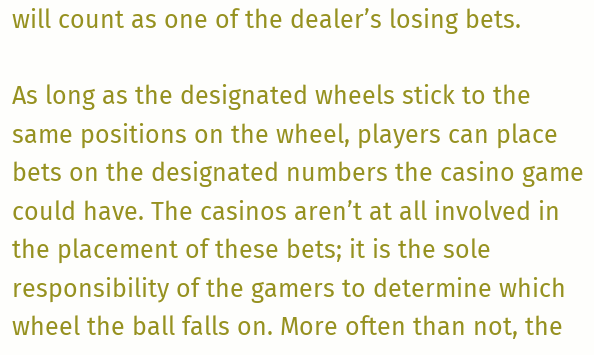will count as one of the dealer’s losing bets.

As long as the designated wheels stick to the same positions on the wheel, players can place bets on the designated numbers the casino game could have. The casinos aren’t at all involved in the placement of these bets; it is the sole responsibility of the gamers to determine which wheel the ball falls on. More often than not, the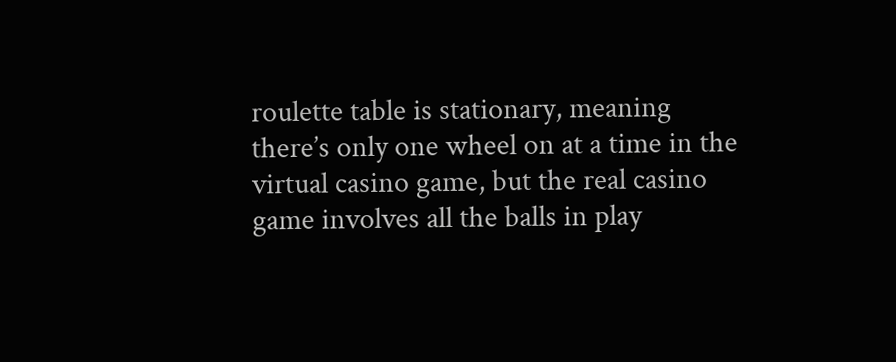roulette table is stationary, meaning there’s only one wheel on at a time in the virtual casino game, but the real casino game involves all the balls in play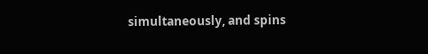simultaneously, and spins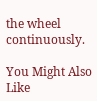the wheel continuously.

You Might Also Like